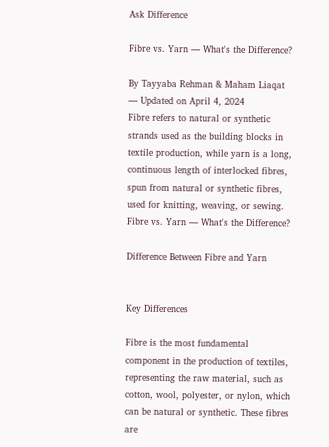Ask Difference

Fibre vs. Yarn — What's the Difference?

By Tayyaba Rehman & Maham Liaqat — Updated on April 4, 2024
Fibre refers to natural or synthetic strands used as the building blocks in textile production, while yarn is a long, continuous length of interlocked fibres, spun from natural or synthetic fibres, used for knitting, weaving, or sewing.
Fibre vs. Yarn — What's the Difference?

Difference Between Fibre and Yarn


Key Differences

Fibre is the most fundamental component in the production of textiles, representing the raw material, such as cotton, wool, polyester, or nylon, which can be natural or synthetic. These fibres are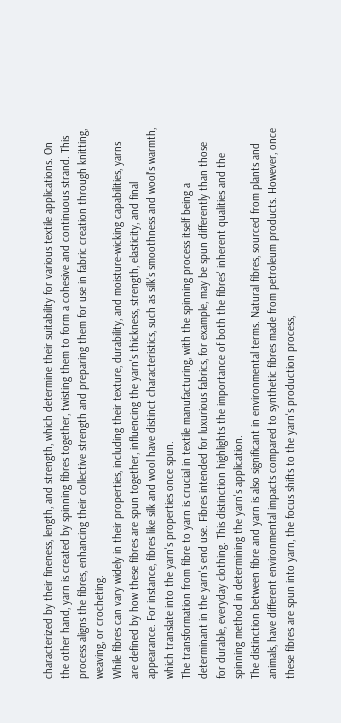characterized by their fineness, length, and strength, which determine their suitability for various textile applications. On the other hand, yarn is created by spinning fibres together, twisting them to form a cohesive and continuous strand. This process aligns the fibres, enhancing their collective strength and preparing them for use in fabric creation through knitting, weaving, or crocheting.
While fibres can vary widely in their properties, including their texture, durability, and moisture-wicking capabilities, yarns are defined by how these fibres are spun together, influencing the yarn's thickness, strength, elasticity, and final appearance. For instance, fibres like silk and wool have distinct characteristics, such as silk's smoothness and wool's warmth, which translate into the yarn's properties once spun.
The transformation from fibre to yarn is crucial in textile manufacturing, with the spinning process itself being a determinant in the yarn's end use. Fibres intended for luxurious fabrics, for example, may be spun differently than those for durable, everyday clothing. This distinction highlights the importance of both the fibres' inherent qualities and the spinning method in determining the yarn's application.
The distinction between fibre and yarn is also significant in environmental terms. Natural fibres, sourced from plants and animals, have different environmental impacts compared to synthetic fibres made from petroleum products. However, once these fibres are spun into yarn, the focus shifts to the yarn's production process,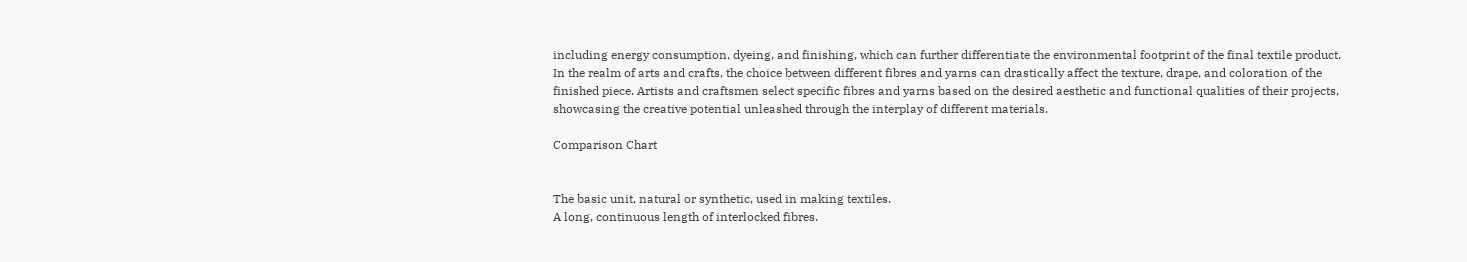including energy consumption, dyeing, and finishing, which can further differentiate the environmental footprint of the final textile product.
In the realm of arts and crafts, the choice between different fibres and yarns can drastically affect the texture, drape, and coloration of the finished piece. Artists and craftsmen select specific fibres and yarns based on the desired aesthetic and functional qualities of their projects, showcasing the creative potential unleashed through the interplay of different materials.

Comparison Chart


The basic unit, natural or synthetic, used in making textiles.
A long, continuous length of interlocked fibres.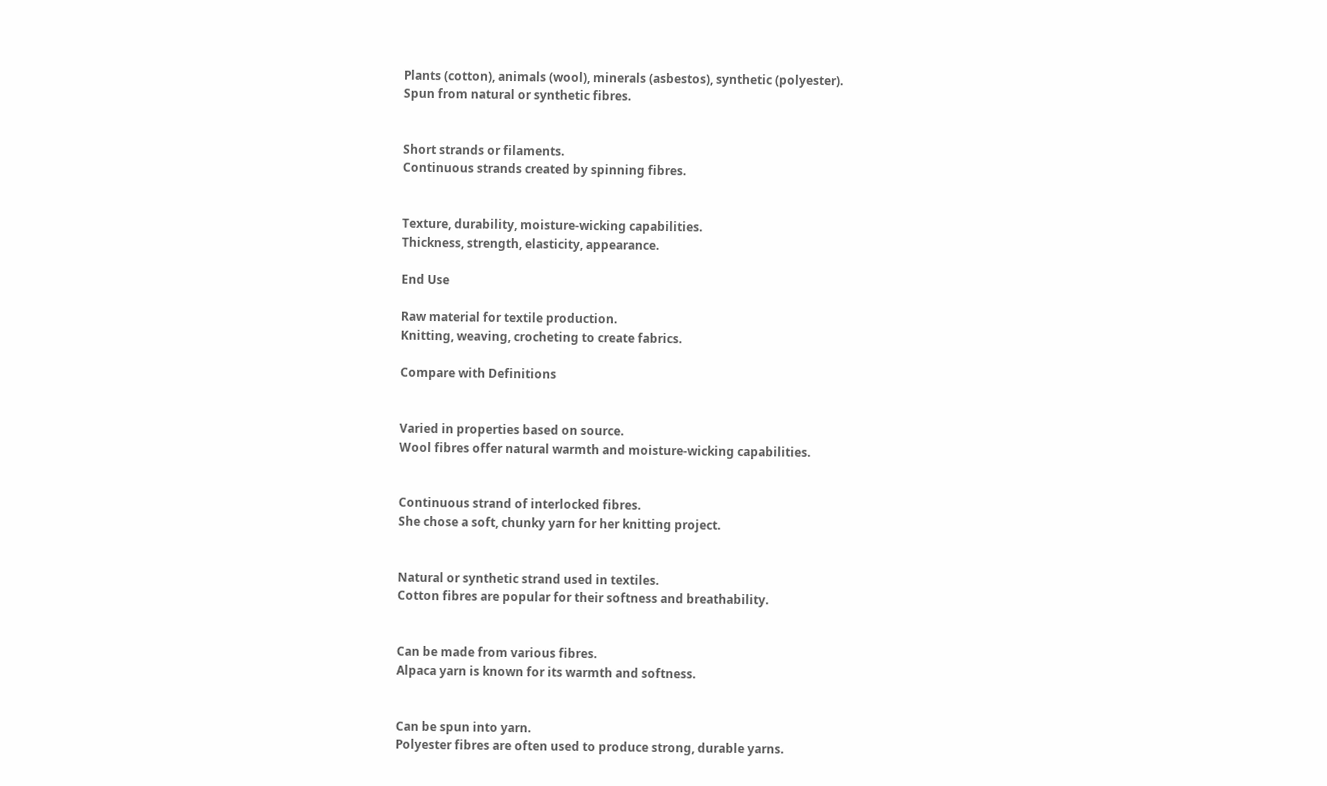Plants (cotton), animals (wool), minerals (asbestos), synthetic (polyester).
Spun from natural or synthetic fibres.


Short strands or filaments.
Continuous strands created by spinning fibres.


Texture, durability, moisture-wicking capabilities.
Thickness, strength, elasticity, appearance.

End Use

Raw material for textile production.
Knitting, weaving, crocheting to create fabrics.

Compare with Definitions


Varied in properties based on source.
Wool fibres offer natural warmth and moisture-wicking capabilities.


Continuous strand of interlocked fibres.
She chose a soft, chunky yarn for her knitting project.


Natural or synthetic strand used in textiles.
Cotton fibres are popular for their softness and breathability.


Can be made from various fibres.
Alpaca yarn is known for its warmth and softness.


Can be spun into yarn.
Polyester fibres are often used to produce strong, durable yarns.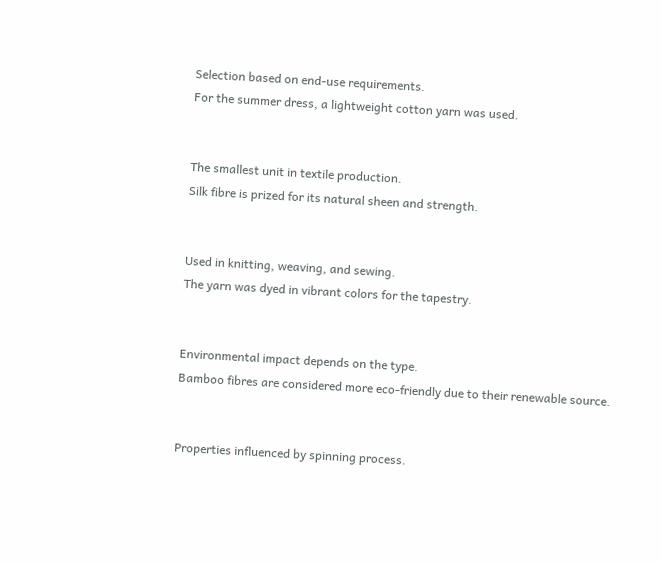Selection based on end-use requirements.
For the summer dress, a lightweight cotton yarn was used.


The smallest unit in textile production.
Silk fibre is prized for its natural sheen and strength.


Used in knitting, weaving, and sewing.
The yarn was dyed in vibrant colors for the tapestry.


Environmental impact depends on the type.
Bamboo fibres are considered more eco-friendly due to their renewable source.


Properties influenced by spinning process.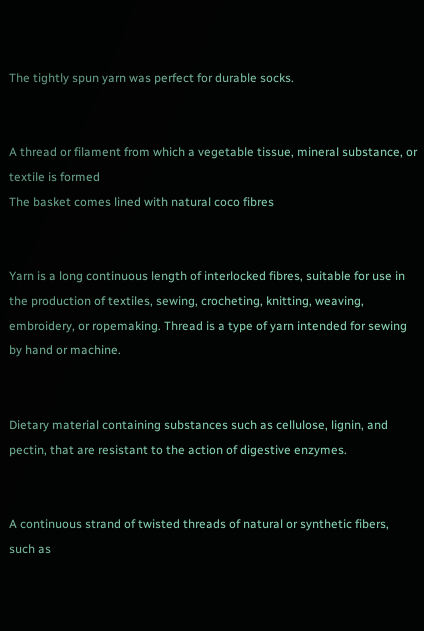The tightly spun yarn was perfect for durable socks.


A thread or filament from which a vegetable tissue, mineral substance, or textile is formed
The basket comes lined with natural coco fibres


Yarn is a long continuous length of interlocked fibres, suitable for use in the production of textiles, sewing, crocheting, knitting, weaving, embroidery, or ropemaking. Thread is a type of yarn intended for sewing by hand or machine.


Dietary material containing substances such as cellulose, lignin, and pectin, that are resistant to the action of digestive enzymes.


A continuous strand of twisted threads of natural or synthetic fibers, such as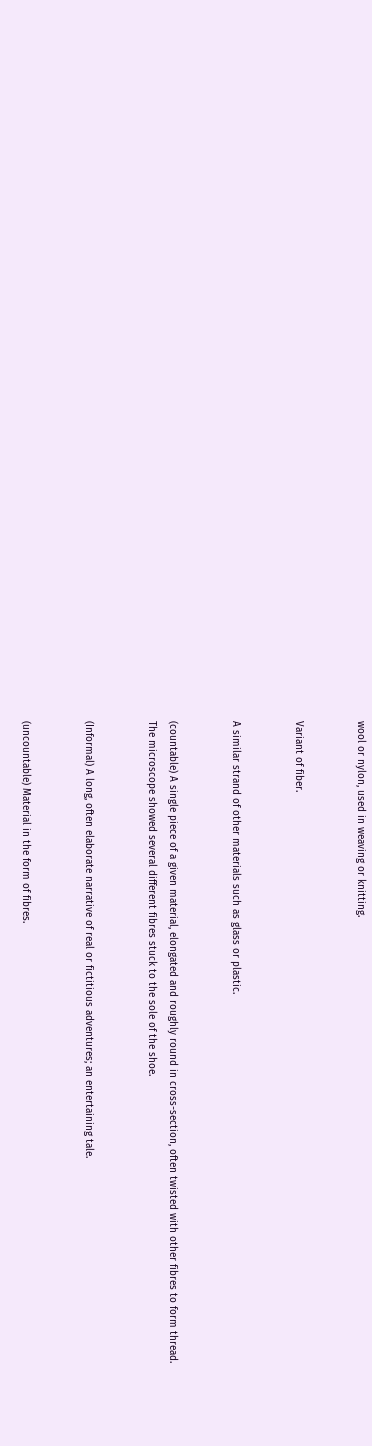wool or nylon, used in weaving or knitting.


Variant of fiber.


A similar strand of other materials such as glass or plastic.


(countable) A single piece of a given material, elongated and roughly round in cross-section, often twisted with other fibres to form thread.
The microscope showed several different fibres stuck to the sole of the shoe.


(Informal) A long, often elaborate narrative of real or fictitious adventures; an entertaining tale.


(uncountable) Material in the form of fibres.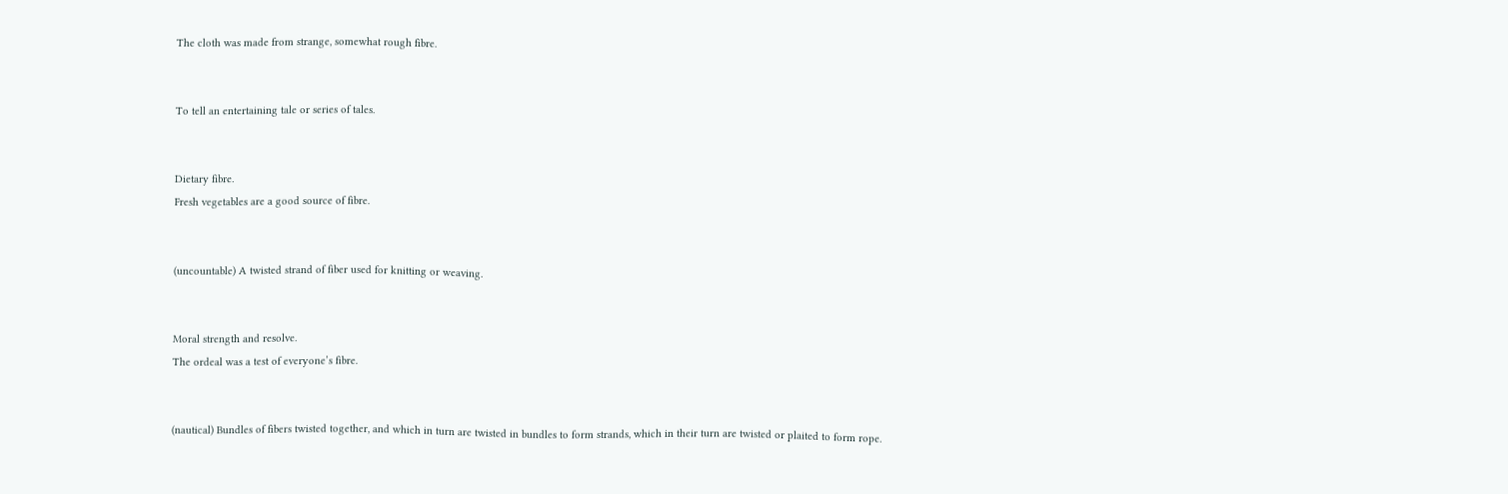The cloth was made from strange, somewhat rough fibre.


To tell an entertaining tale or series of tales.


Dietary fibre.
Fresh vegetables are a good source of fibre.


(uncountable) A twisted strand of fiber used for knitting or weaving.


Moral strength and resolve.
The ordeal was a test of everyone’s fibre.


(nautical) Bundles of fibers twisted together, and which in turn are twisted in bundles to form strands, which in their turn are twisted or plaited to form rope.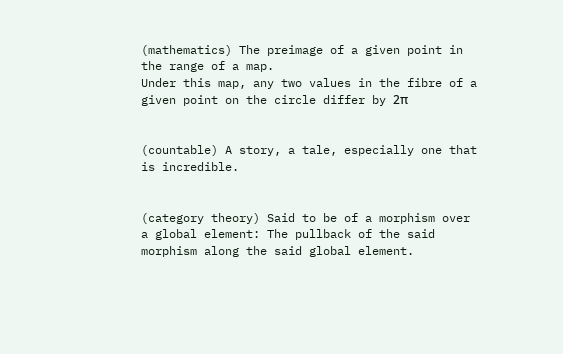(mathematics) The preimage of a given point in the range of a map.
Under this map, any two values in the fibre of a given point on the circle differ by 2π


(countable) A story, a tale, especially one that is incredible.


(category theory) Said to be of a morphism over a global element: The pullback of the said morphism along the said global element.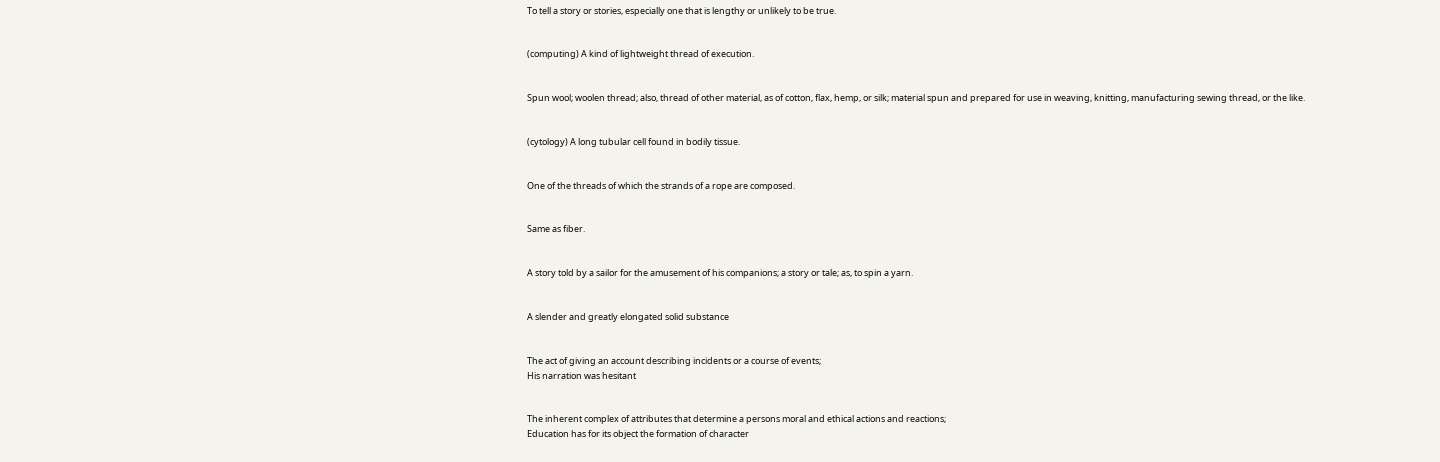To tell a story or stories, especially one that is lengthy or unlikely to be true.


(computing) A kind of lightweight thread of execution.


Spun wool; woolen thread; also, thread of other material, as of cotton, flax, hemp, or silk; material spun and prepared for use in weaving, knitting, manufacturing sewing thread, or the like.


(cytology) A long tubular cell found in bodily tissue.


One of the threads of which the strands of a rope are composed.


Same as fiber.


A story told by a sailor for the amusement of his companions; a story or tale; as, to spin a yarn.


A slender and greatly elongated solid substance


The act of giving an account describing incidents or a course of events;
His narration was hesitant


The inherent complex of attributes that determine a persons moral and ethical actions and reactions;
Education has for its object the formation of character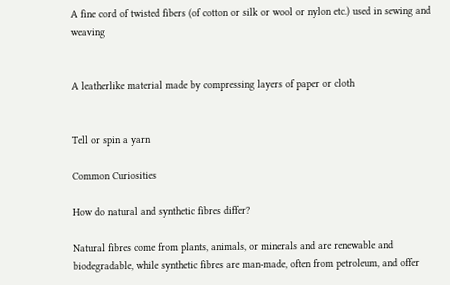A fine cord of twisted fibers (of cotton or silk or wool or nylon etc.) used in sewing and weaving


A leatherlike material made by compressing layers of paper or cloth


Tell or spin a yarn

Common Curiosities

How do natural and synthetic fibres differ?

Natural fibres come from plants, animals, or minerals and are renewable and biodegradable, while synthetic fibres are man-made, often from petroleum, and offer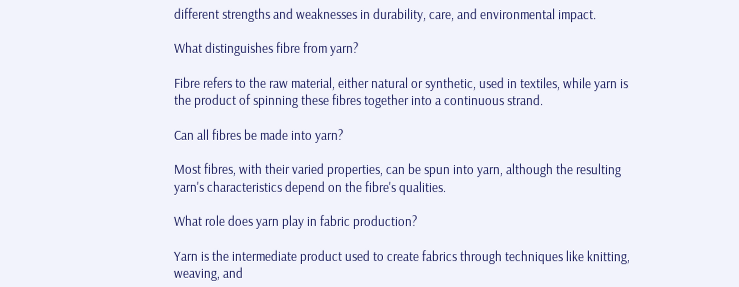different strengths and weaknesses in durability, care, and environmental impact.

What distinguishes fibre from yarn?

Fibre refers to the raw material, either natural or synthetic, used in textiles, while yarn is the product of spinning these fibres together into a continuous strand.

Can all fibres be made into yarn?

Most fibres, with their varied properties, can be spun into yarn, although the resulting yarn's characteristics depend on the fibre's qualities.

What role does yarn play in fabric production?

Yarn is the intermediate product used to create fabrics through techniques like knitting, weaving, and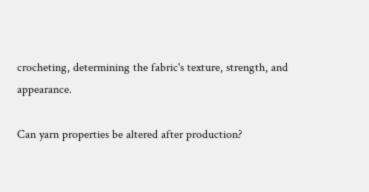crocheting, determining the fabric's texture, strength, and appearance.

Can yarn properties be altered after production?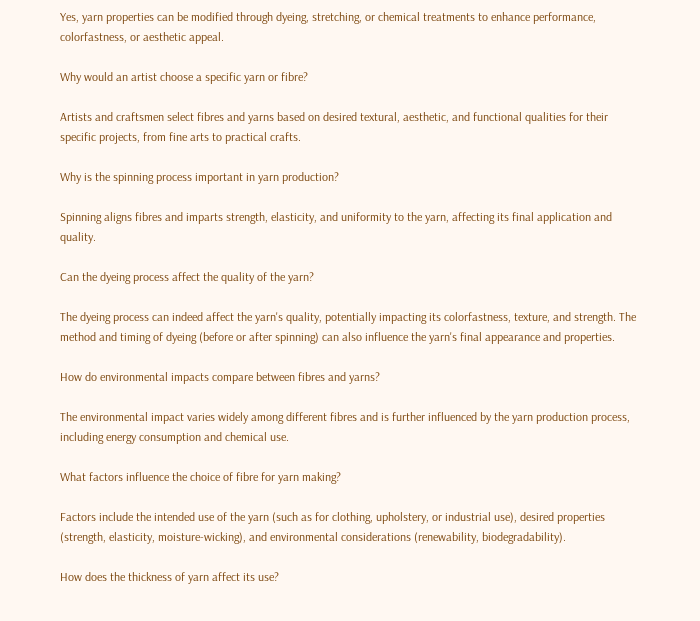Yes, yarn properties can be modified through dyeing, stretching, or chemical treatments to enhance performance, colorfastness, or aesthetic appeal.

Why would an artist choose a specific yarn or fibre?

Artists and craftsmen select fibres and yarns based on desired textural, aesthetic, and functional qualities for their specific projects, from fine arts to practical crafts.

Why is the spinning process important in yarn production?

Spinning aligns fibres and imparts strength, elasticity, and uniformity to the yarn, affecting its final application and quality.

Can the dyeing process affect the quality of the yarn?

The dyeing process can indeed affect the yarn's quality, potentially impacting its colorfastness, texture, and strength. The method and timing of dyeing (before or after spinning) can also influence the yarn's final appearance and properties.

How do environmental impacts compare between fibres and yarns?

The environmental impact varies widely among different fibres and is further influenced by the yarn production process, including energy consumption and chemical use.

What factors influence the choice of fibre for yarn making?

Factors include the intended use of the yarn (such as for clothing, upholstery, or industrial use), desired properties (strength, elasticity, moisture-wicking), and environmental considerations (renewability, biodegradability).

How does the thickness of yarn affect its use?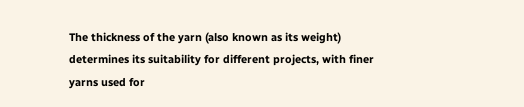The thickness of the yarn (also known as its weight) determines its suitability for different projects, with finer yarns used for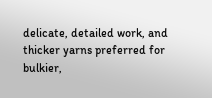delicate, detailed work, and thicker yarns preferred for bulkier,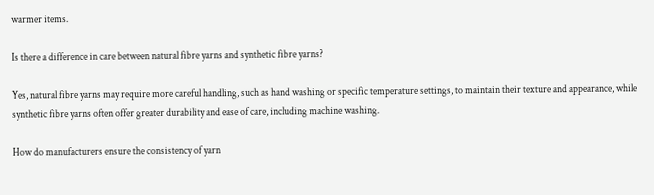warmer items.

Is there a difference in care between natural fibre yarns and synthetic fibre yarns?

Yes, natural fibre yarns may require more careful handling, such as hand washing or specific temperature settings, to maintain their texture and appearance, while synthetic fibre yarns often offer greater durability and ease of care, including machine washing.

How do manufacturers ensure the consistency of yarn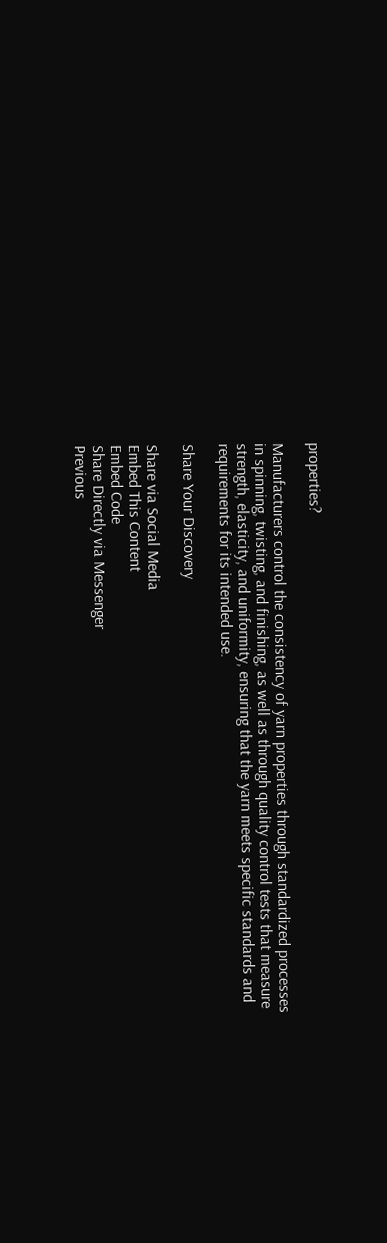properties?

Manufacturers control the consistency of yarn properties through standardized processes in spinning, twisting, and finishing, as well as through quality control tests that measure strength, elasticity, and uniformity, ensuring that the yarn meets specific standards and requirements for its intended use.

Share Your Discovery

Share via Social Media
Embed This Content
Embed Code
Share Directly via Messenger
Previous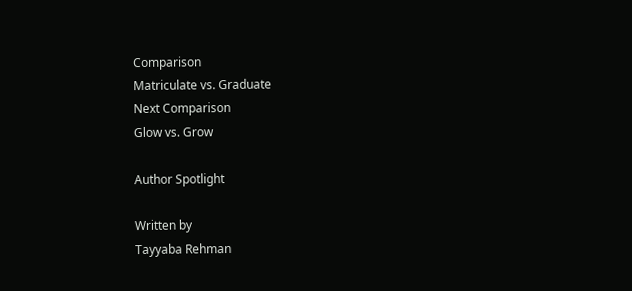Comparison
Matriculate vs. Graduate
Next Comparison
Glow vs. Grow

Author Spotlight

Written by
Tayyaba Rehman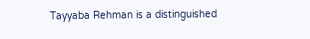Tayyaba Rehman is a distinguished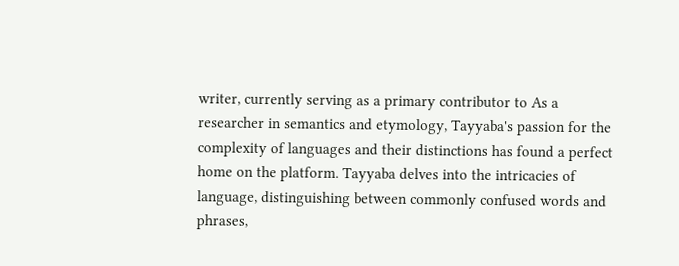writer, currently serving as a primary contributor to As a researcher in semantics and etymology, Tayyaba's passion for the complexity of languages and their distinctions has found a perfect home on the platform. Tayyaba delves into the intricacies of language, distinguishing between commonly confused words and phrases,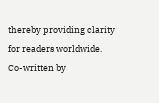thereby providing clarity for readers worldwide.
Co-written by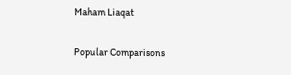Maham Liaqat

Popular Comparisons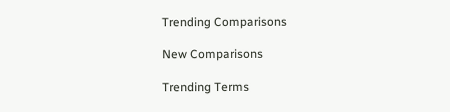Trending Comparisons

New Comparisons

Trending Terms